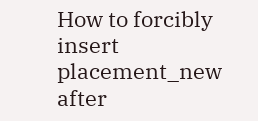How to forcibly insert placement_new after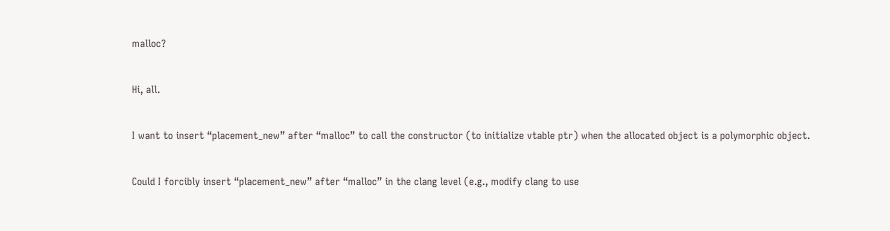malloc?

Hi, all.

I want to insert “placement_new” after “malloc” to call the constructor (to initialize vtable ptr) when the allocated object is a polymorphic object.

Could I forcibly insert “placement_new” after “malloc” in the clang level (e.g., modify clang to use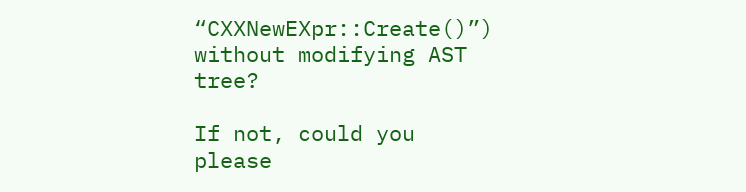“CXXNewEXpr::Create()”) without modifying AST tree?

If not, could you please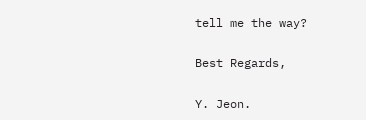tell me the way?

Best Regards,

Y. Jeon.